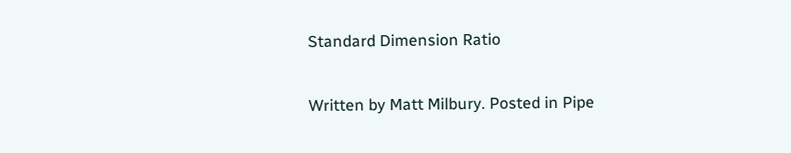Standard Dimension Ratio

Written by Matt Milbury. Posted in Pipe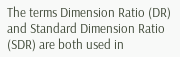The terms Dimension Ratio (DR) and Standard Dimension Ratio (SDR) are both used in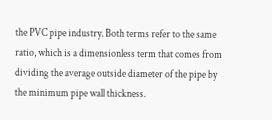the PVC pipe industry. Both terms refer to the same ratio, which is a dimensionless term that comes from dividing the average outside diameter of the pipe by the minimum pipe wall thickness.